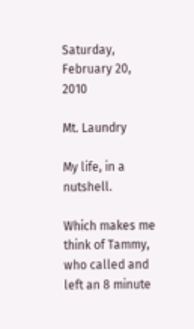Saturday, February 20, 2010

Mt. Laundry

My life, in a nutshell.

Which makes me think of Tammy, who called and left an 8 minute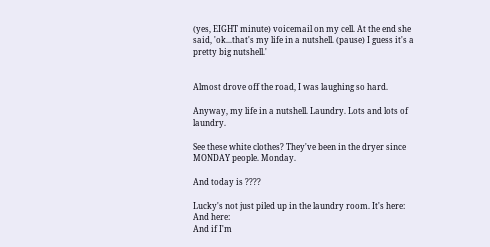(yes, EIGHT minute) voicemail on my cell. At the end she said, 'ok...that's my life in a nutshell. (pause) I guess it's a pretty big nutshell.'


Almost drove off the road, I was laughing so hard.

Anyway, my life in a nutshell. Laundry. Lots and lots of laundry.

See these white clothes? They've been in the dryer since MONDAY people. Monday.

And today is ????

Lucky's not just piled up in the laundry room. It's here:
And here:
And if I'm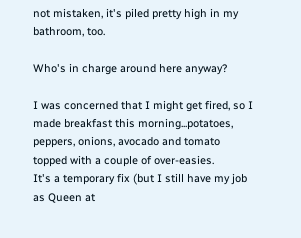not mistaken, it's piled pretty high in my bathroom, too.

Who's in charge around here anyway?

I was concerned that I might get fired, so I made breakfast this morning...potatoes, peppers, onions, avocado and tomato topped with a couple of over-easies.
It's a temporary fix (but I still have my job as Queen at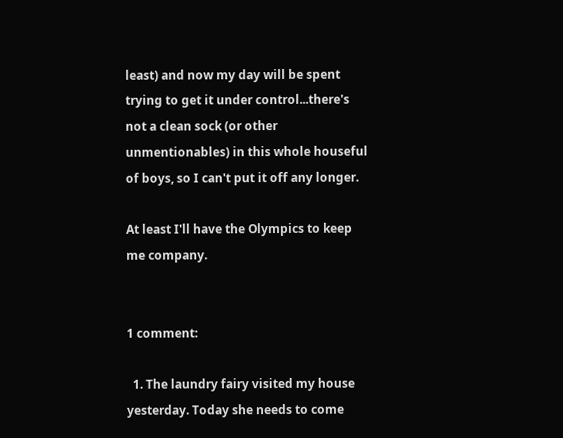least) and now my day will be spent trying to get it under control...there's not a clean sock (or other unmentionables) in this whole houseful of boys, so I can't put it off any longer.

At least I'll have the Olympics to keep me company.


1 comment:

  1. The laundry fairy visited my house yesterday. Today she needs to come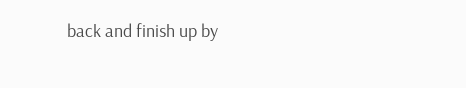back and finish up by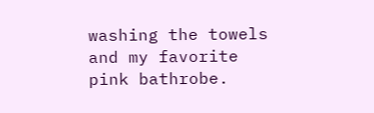washing the towels and my favorite pink bathrobe.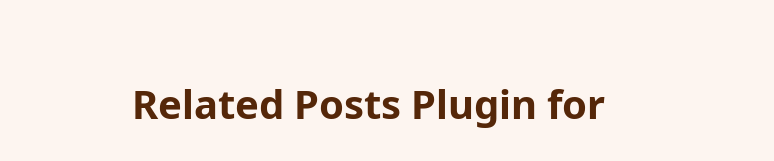Related Posts Plugin for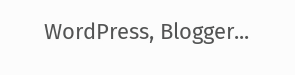WordPress, Blogger...